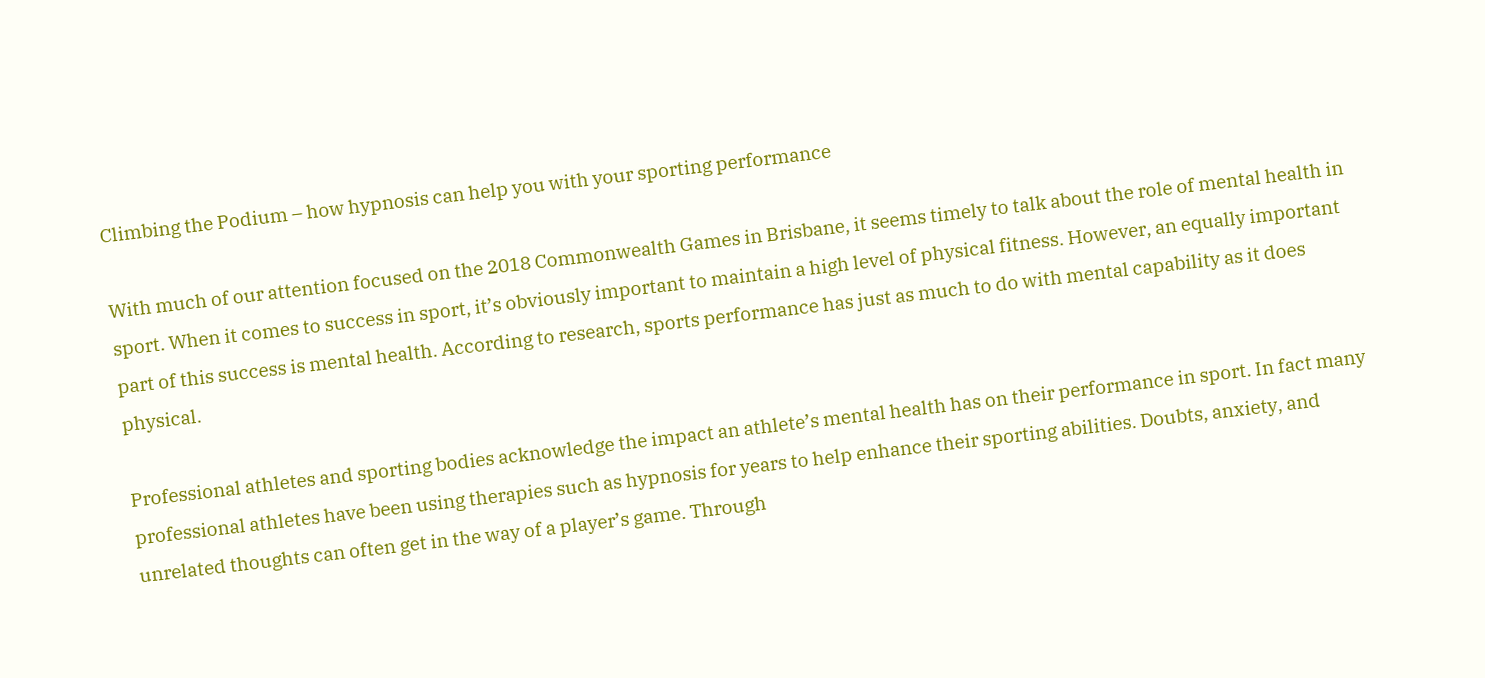Climbing the Podium – how hypnosis can help you with your sporting performance

With much of our attention focused on the 2018 Commonwealth Games in Brisbane, it seems timely to talk about the role of mental health in sport. When it comes to success in sport, it’s obviously important to maintain a high level of physical fitness. However, an equally important part of this success is mental health. According to research, sports performance has just as much to do with mental capability as it does physical.

Professional athletes and sporting bodies acknowledge the impact an athlete’s mental health has on their performance in sport. In fact many professional athletes have been using therapies such as hypnosis for years to help enhance their sporting abilities. Doubts, anxiety, and unrelated thoughts can often get in the way of a player’s game. Through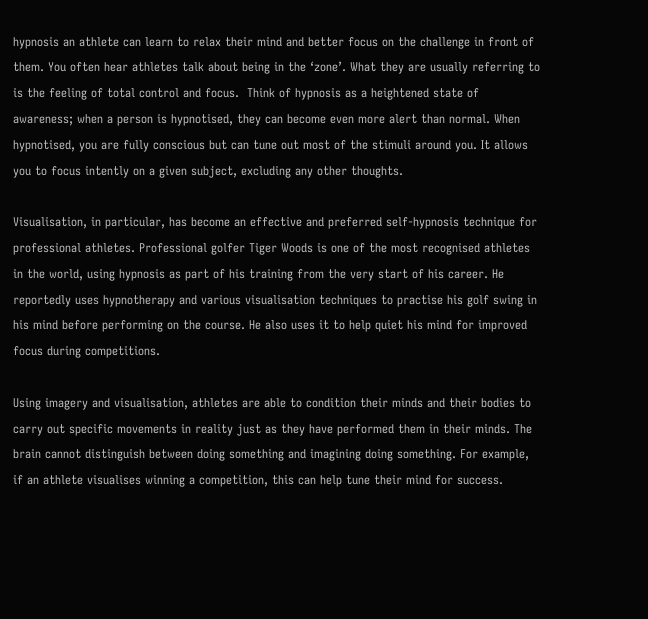hypnosis an athlete can learn to relax their mind and better focus on the challenge in front of them. You often hear athletes talk about being in the ‘zone’. What they are usually referring to is the feeling of total control and focus.  Think of hypnosis as a heightened state of awareness; when a person is hypnotised, they can become even more alert than normal. When hypnotised, you are fully conscious but can tune out most of the stimuli around you. It allows you to focus intently on a given subject, excluding any other thoughts.

Visualisation, in particular, has become an effective and preferred self-hypnosis technique for professional athletes. Professional golfer Tiger Woods is one of the most recognised athletes in the world, using hypnosis as part of his training from the very start of his career. He reportedly uses hypnotherapy and various visualisation techniques to practise his golf swing in his mind before performing on the course. He also uses it to help quiet his mind for improved focus during competitions.

Using imagery and visualisation, athletes are able to condition their minds and their bodies to carry out specific movements in reality just as they have performed them in their minds. The brain cannot distinguish between doing something and imagining doing something. For example, if an athlete visualises winning a competition, this can help tune their mind for success.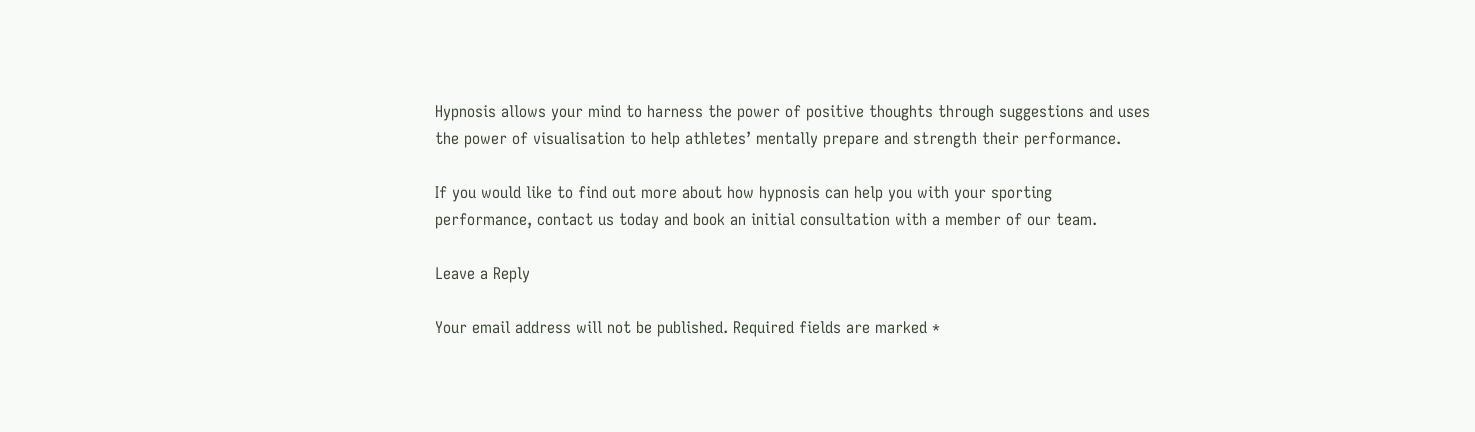Hypnosis allows your mind to harness the power of positive thoughts through suggestions and uses the power of visualisation to help athletes’ mentally prepare and strength their performance.

If you would like to find out more about how hypnosis can help you with your sporting performance, contact us today and book an initial consultation with a member of our team.

Leave a Reply

Your email address will not be published. Required fields are marked *